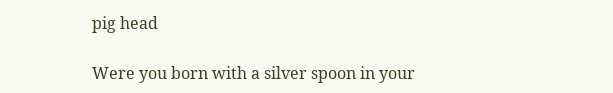pig head

Were you born with a silver spoon in your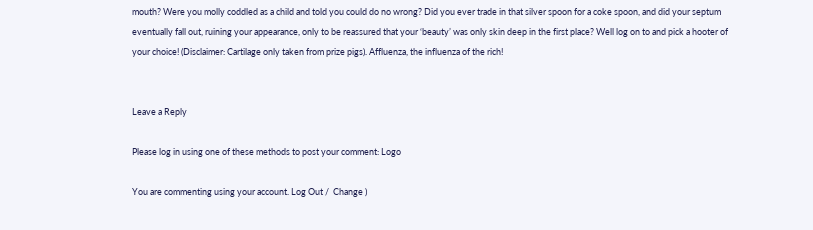mouth? Were you molly coddled as a child and told you could do no wrong? Did you ever trade in that silver spoon for a coke spoon, and did your septum eventually fall out, ruining your appearance, only to be reassured that your ‘beauty’ was only skin deep in the first place? Well log on to and pick a hooter of your choice! (Disclaimer: Cartilage only taken from prize pigs). Affluenza, the influenza of the rich!


Leave a Reply

Please log in using one of these methods to post your comment: Logo

You are commenting using your account. Log Out /  Change )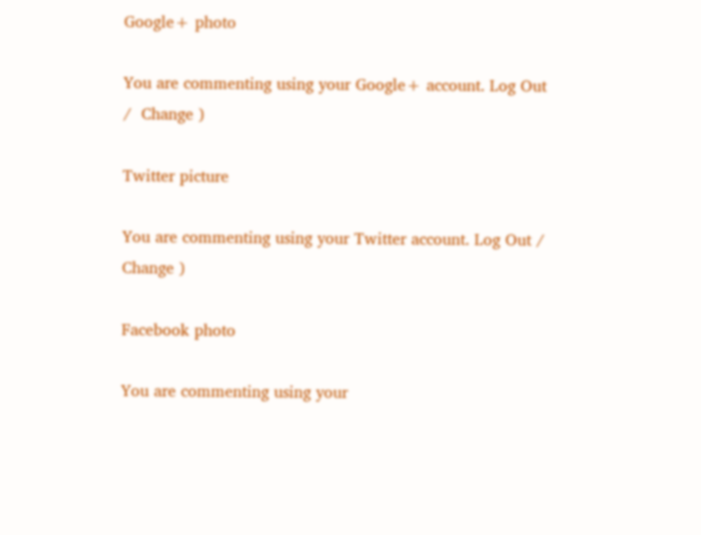Google+ photo

You are commenting using your Google+ account. Log Out /  Change )

Twitter picture

You are commenting using your Twitter account. Log Out /  Change )

Facebook photo

You are commenting using your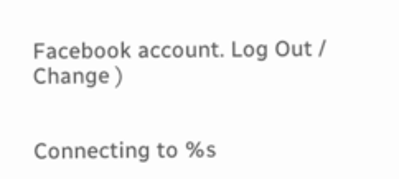Facebook account. Log Out /  Change )


Connecting to %s